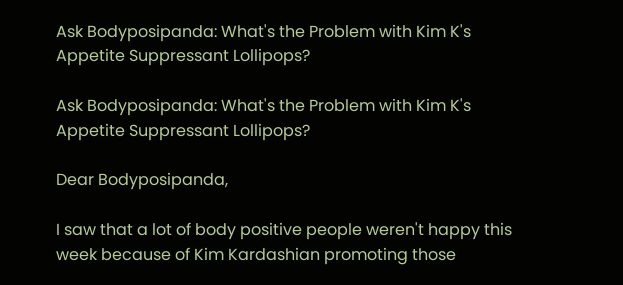Ask Bodyposipanda: What's the Problem with Kim K's Appetite Suppressant Lollipops?

Ask Bodyposipanda: What's the Problem with Kim K's Appetite Suppressant Lollipops?

Dear Bodyposipanda,

I saw that a lot of body positive people weren't happy this week because of Kim Kardashian promoting those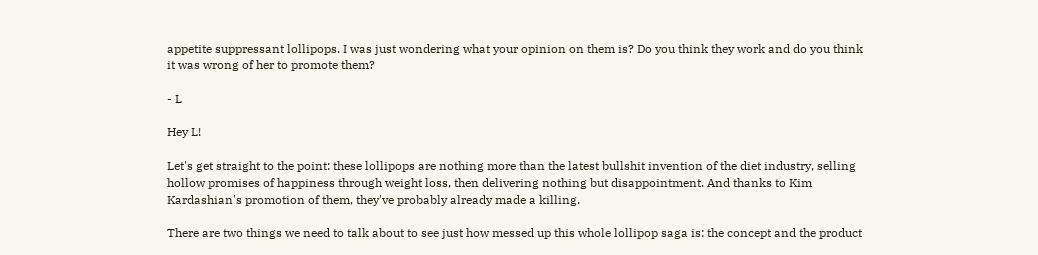appetite suppressant lollipops. I was just wondering what your opinion on them is? Do you think they work and do you think it was wrong of her to promote them?

- L

Hey L!

Let's get straight to the point: these lollipops are nothing more than the latest bullshit invention of the diet industry, selling hollow promises of happiness through weight loss, then delivering nothing but disappointment. And thanks to Kim Kardashian's promotion of them, they've probably already made a killing.

There are two things we need to talk about to see just how messed up this whole lollipop saga is: the concept and the product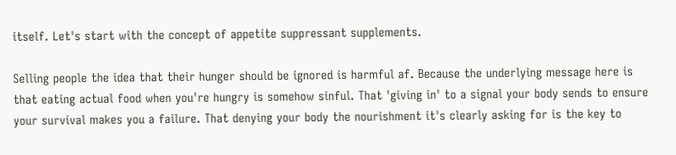itself. Let's start with the concept of appetite suppressant supplements.

Selling people the idea that their hunger should be ignored is harmful af. Because the underlying message here is that eating actual food when you're hungry is somehow sinful. That 'giving in' to a signal your body sends to ensure your survival makes you a failure. That denying your body the nourishment it's clearly asking for is the key to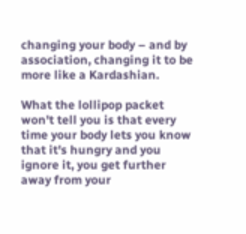changing your body – and by association, changing it to be more like a Kardashian.

What the lollipop packet won't tell you is that every time your body lets you know that it's hungry and you ignore it, you get further away from your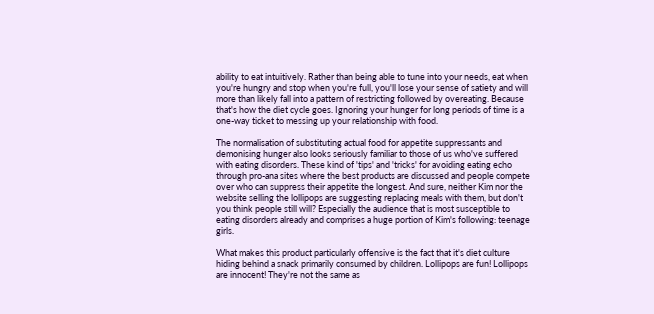ability to eat intuitively. Rather than being able to tune into your needs, eat when you're hungry and stop when you're full, you'll lose your sense of satiety and will more than likely fall into a pattern of restricting followed by overeating. Because that's how the diet cycle goes. Ignoring your hunger for long periods of time is a one-way ticket to messing up your relationship with food.

The normalisation of substituting actual food for appetite suppressants and demonising hunger also looks seriously familiar to those of us who've suffered with eating disorders. These kind of 'tips' and 'tricks' for avoiding eating echo through pro-ana sites where the best products are discussed and people compete over who can suppress their appetite the longest. And sure, neither Kim nor the website selling the lollipops are suggesting replacing meals with them, but don't you think people still will? Especially the audience that is most susceptible to eating disorders already and comprises a huge portion of Kim's following: teenage girls.

What makes this product particularly offensive is the fact that it's diet culture hiding behind a snack primarily consumed by children. Lollipops are fun! Lollipops are innocent! They're not the same as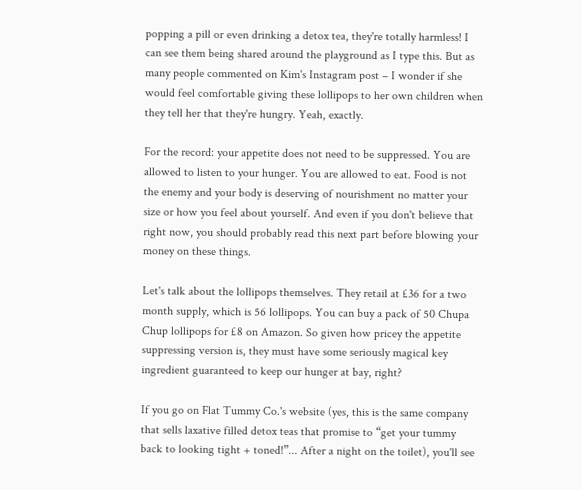popping a pill or even drinking a detox tea, they're totally harmless! I can see them being shared around the playground as I type this. But as many people commented on Kim's Instagram post – I wonder if she would feel comfortable giving these lollipops to her own children when they tell her that they're hungry. Yeah, exactly.

For the record: your appetite does not need to be suppressed. You are allowed to listen to your hunger. You are allowed to eat. Food is not the enemy and your body is deserving of nourishment no matter your size or how you feel about yourself. And even if you don't believe that right now, you should probably read this next part before blowing your money on these things.

Let's talk about the lollipops themselves. They retail at £36 for a two month supply, which is 56 lollipops. You can buy a pack of 50 Chupa Chup lollipops for £8 on Amazon. So given how pricey the appetite suppressing version is, they must have some seriously magical key ingredient guaranteed to keep our hunger at bay, right?

If you go on Flat Tummy Co.'s website (yes, this is the same company that sells laxative filled detox teas that promise to “get your tummy back to looking tight + toned!”... After a night on the toilet), you'll see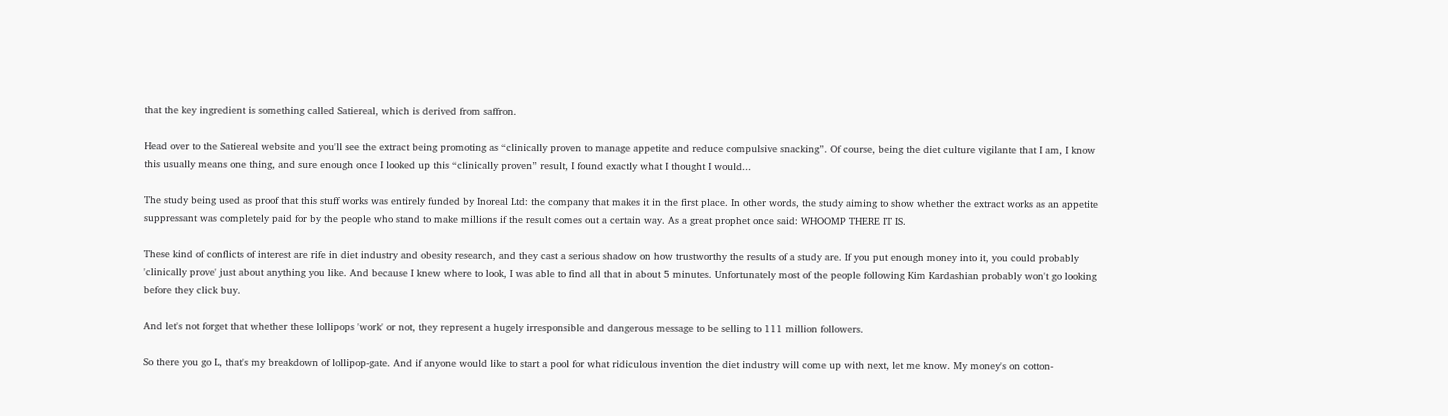that the key ingredient is something called Satiereal, which is derived from saffron.

Head over to the Satiereal website and you'll see the extract being promoting as “clinically proven to manage appetite and reduce compulsive snacking”. Of course, being the diet culture vigilante that I am, I know this usually means one thing, and sure enough once I looked up this “clinically proven” result, I found exactly what I thought I would...

The study being used as proof that this stuff works was entirely funded by Inoreal Ltd: the company that makes it in the first place. In other words, the study aiming to show whether the extract works as an appetite suppressant was completely paid for by the people who stand to make millions if the result comes out a certain way. As a great prophet once said: WHOOMP THERE IT IS.

These kind of conflicts of interest are rife in diet industry and obesity research, and they cast a serious shadow on how trustworthy the results of a study are. If you put enough money into it, you could probably 'clinically prove' just about anything you like. And because I knew where to look, I was able to find all that in about 5 minutes. Unfortunately most of the people following Kim Kardashian probably won't go looking before they click buy.

And let's not forget that whether these lollipops 'work' or not, they represent a hugely irresponsible and dangerous message to be selling to 111 million followers.

So there you go L, that's my breakdown of lollipop-gate. And if anyone would like to start a pool for what ridiculous invention the diet industry will come up with next, let me know. My money's on cotton-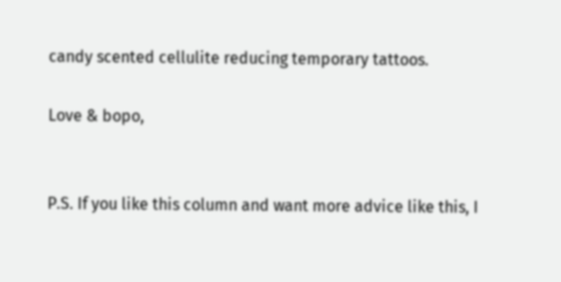candy scented cellulite reducing temporary tattoos.

Love & bopo,


P.S. If you like this column and want more advice like this, I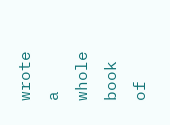wrote a whole book of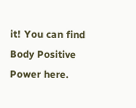it! You can find Body Positive Power here.